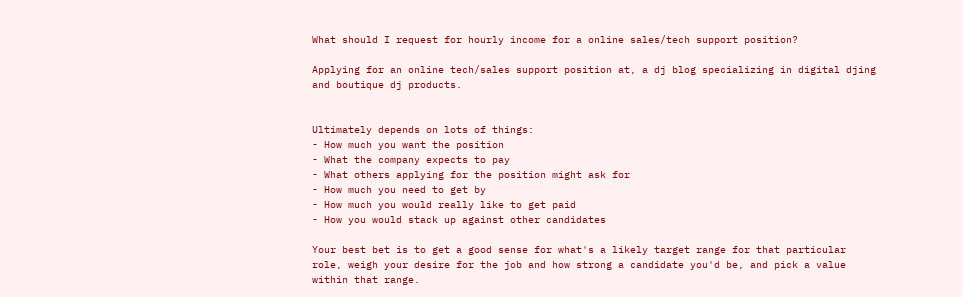What should I request for hourly income for a online sales/tech support position?

Applying for an online tech/sales support position at, a dj blog specializing in digital djing and boutique dj products.


Ultimately depends on lots of things:
- How much you want the position
- What the company expects to pay
- What others applying for the position might ask for
- How much you need to get by
- How much you would really like to get paid
- How you would stack up against other candidates

Your best bet is to get a good sense for what's a likely target range for that particular role, weigh your desire for the job and how strong a candidate you'd be, and pick a value within that range.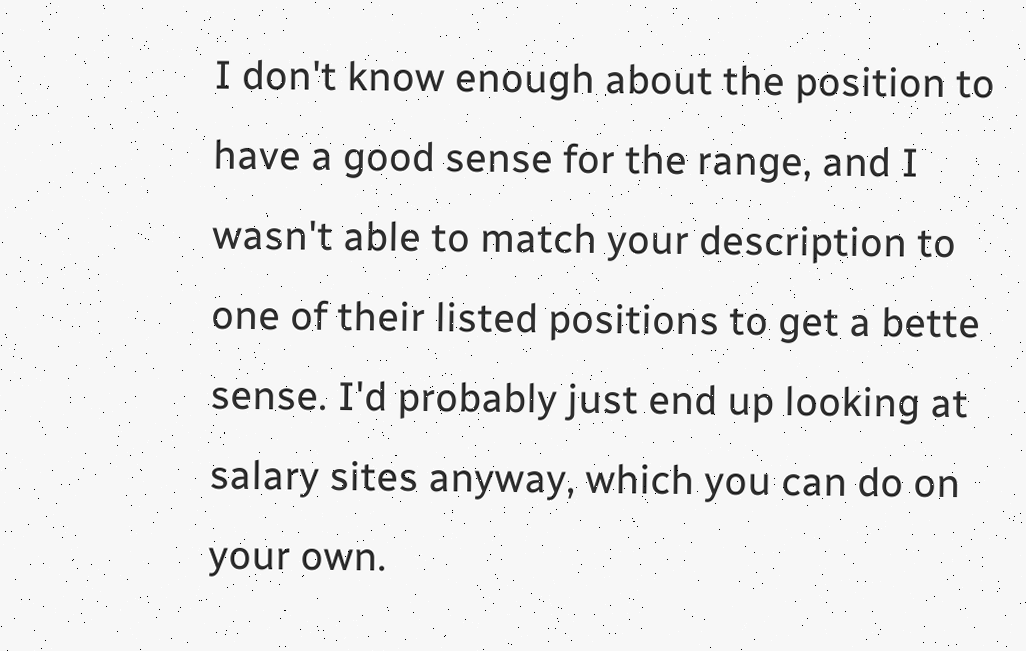I don't know enough about the position to have a good sense for the range, and I wasn't able to match your description to one of their listed positions to get a bette sense. I'd probably just end up looking at salary sites anyway, which you can do on your own.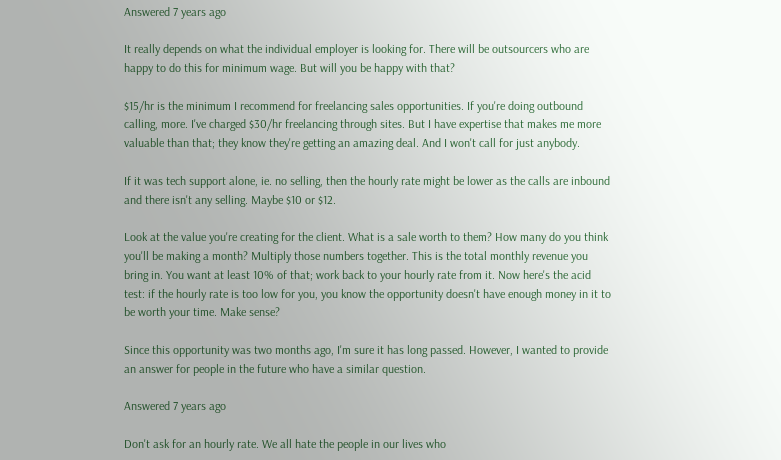Answered 7 years ago

It really depends on what the individual employer is looking for. There will be outsourcers who are happy to do this for minimum wage. But will you be happy with that?

$15/hr is the minimum I recommend for freelancing sales opportunities. If you're doing outbound calling, more. I've charged $30/hr freelancing through sites. But I have expertise that makes me more valuable than that; they know they're getting an amazing deal. And I won't call for just anybody.

If it was tech support alone, ie. no selling, then the hourly rate might be lower as the calls are inbound and there isn't any selling. Maybe $10 or $12.

Look at the value you're creating for the client. What is a sale worth to them? How many do you think you'll be making a month? Multiply those numbers together. This is the total monthly revenue you bring in. You want at least 10% of that; work back to your hourly rate from it. Now here's the acid test: if the hourly rate is too low for you, you know the opportunity doesn't have enough money in it to be worth your time. Make sense?

Since this opportunity was two months ago, I'm sure it has long passed. However, I wanted to provide an answer for people in the future who have a similar question.

Answered 7 years ago

Don't ask for an hourly rate. We all hate the people in our lives who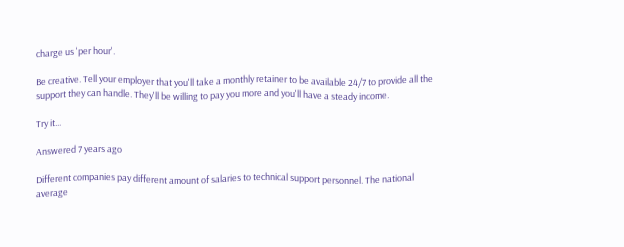charge us 'per hour'.

Be creative. Tell your employer that you'll take a monthly retainer to be available 24/7 to provide all the support they can handle. They'll be willing to pay you more and you'll have a steady income.

Try it...

Answered 7 years ago

Different companies pay different amount of salaries to technical support personnel. The national average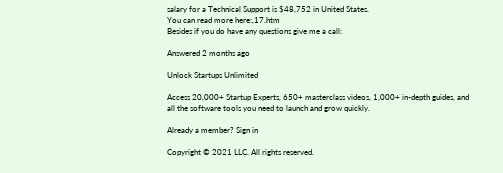salary for a Technical Support is $48,752 in United States.
You can read more here:,17.htm
Besides if you do have any questions give me a call:

Answered 2 months ago

Unlock Startups Unlimited

Access 20,000+ Startup Experts, 650+ masterclass videos, 1,000+ in-depth guides, and all the software tools you need to launch and grow quickly.

Already a member? Sign in

Copyright © 2021 LLC. All rights reserved.